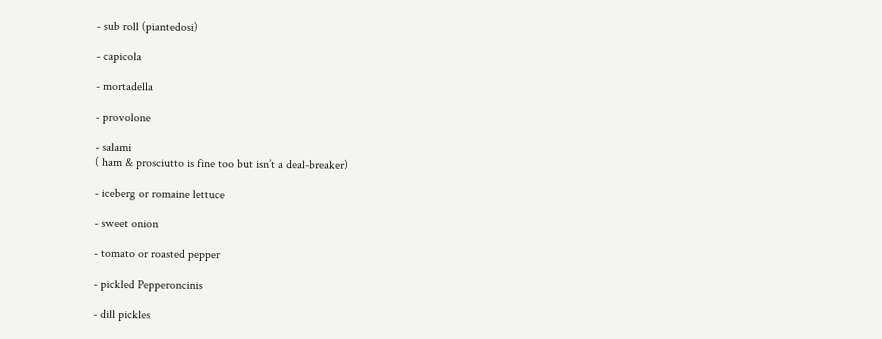- sub roll (piantedosi)

- capicola

- mortadella

- provolone

- salami
( ham & prosciutto is fine too but isn’t a deal-breaker)

- iceberg or romaine lettuce

- sweet onion

- tomato or roasted pepper

- pickled Pepperoncinis

- dill pickles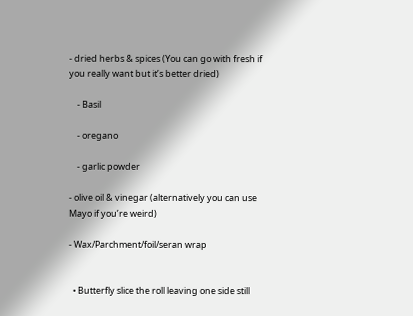- dried herbs & spices (You can go with fresh if you really want but it’s better dried)

    - Basil

    - oregano

    - garlic powder

- olive oil & vinegar (alternatively you can use Mayo if you’re weird)

- Wax/Parchment/foil/seran wrap


  • Butterfly slice the roll leaving one side still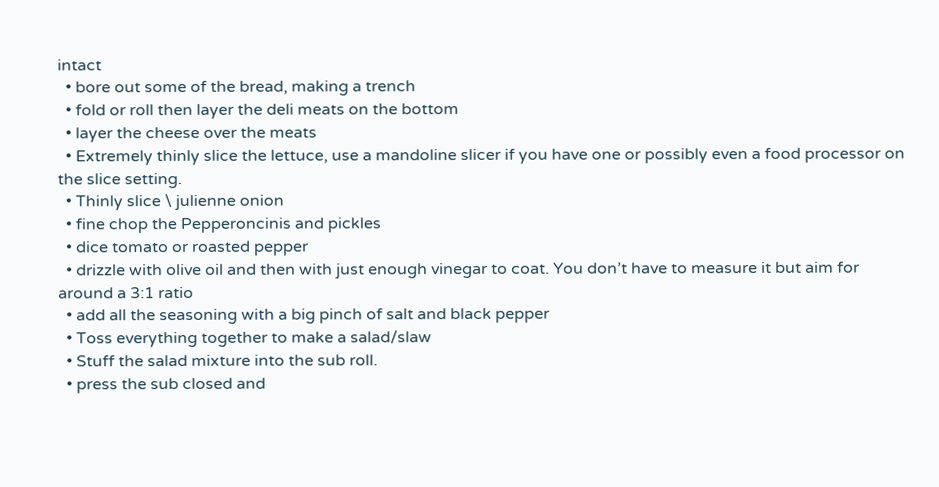intact
  • bore out some of the bread, making a trench
  • fold or roll then layer the deli meats on the bottom
  • layer the cheese over the meats
  • Extremely thinly slice the lettuce, use a mandoline slicer if you have one or possibly even a food processor on the slice setting.
  • Thinly slice \ julienne onion
  • fine chop the Pepperoncinis and pickles
  • dice tomato or roasted pepper
  • drizzle with olive oil and then with just enough vinegar to coat. You don’t have to measure it but aim for around a 3:1 ratio
  • add all the seasoning with a big pinch of salt and black pepper
  • Toss everything together to make a salad/slaw
  • Stuff the salad mixture into the sub roll.
  • press the sub closed and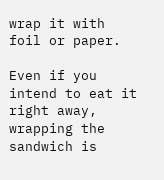wrap it with foil or paper.

Even if you intend to eat it right away, wrapping the sandwich is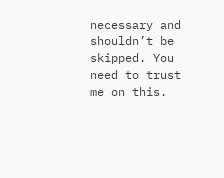necessary and shouldn’t be skipped. You need to trust me on this.